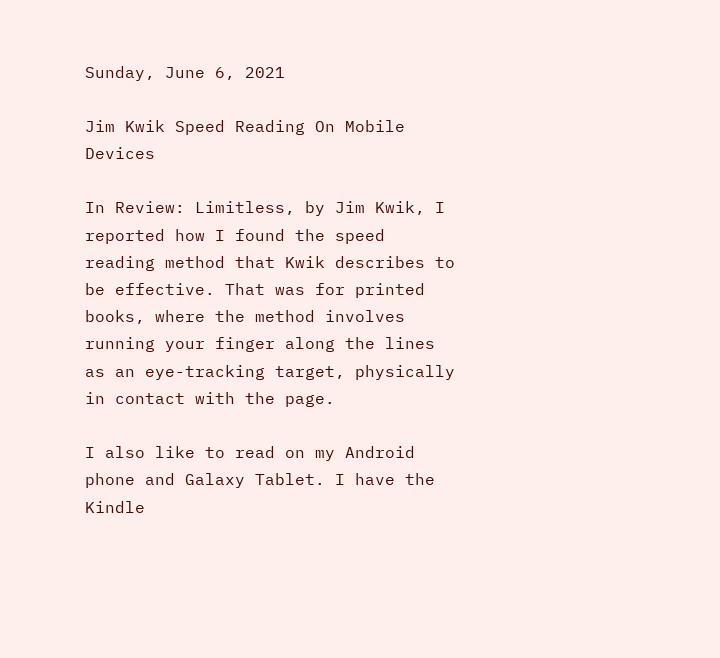Sunday, June 6, 2021

Jim Kwik Speed Reading On Mobile Devices

In Review: Limitless, by Jim Kwik, I reported how I found the speed reading method that Kwik describes to be effective. That was for printed books, where the method involves running your finger along the lines as an eye-tracking target, physically in contact with the page.

I also like to read on my Android phone and Galaxy Tablet. I have the Kindle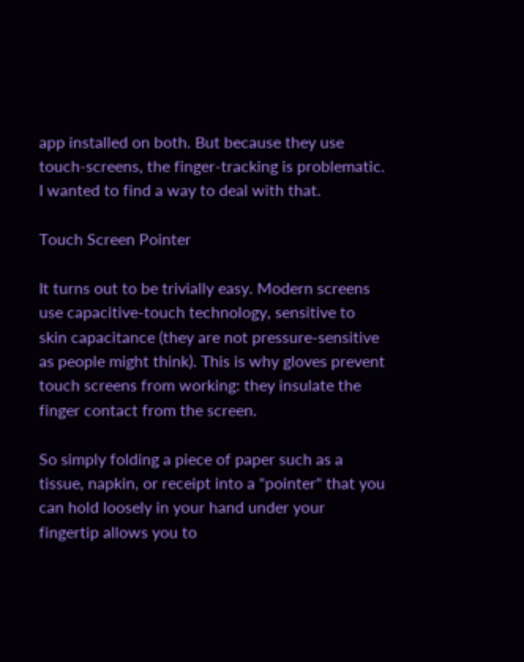app installed on both. But because they use touch-screens, the finger-tracking is problematic. I wanted to find a way to deal with that.

Touch Screen Pointer

It turns out to be trivially easy. Modern screens use capacitive-touch technology, sensitive to skin capacitance (they are not pressure-sensitive as people might think). This is why gloves prevent touch screens from working: they insulate the finger contact from the screen.

So simply folding a piece of paper such as a tissue, napkin, or receipt into a "pointer" that you can hold loosely in your hand under your fingertip allows you to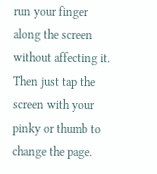run your finger along the screen without affecting it. Then just tap the screen with your pinky or thumb to change the page.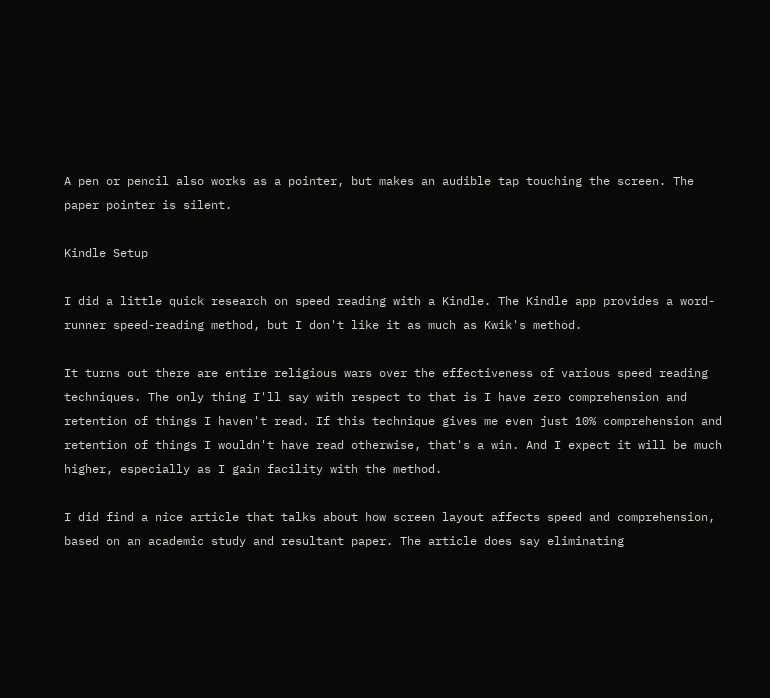A pen or pencil also works as a pointer, but makes an audible tap touching the screen. The paper pointer is silent.

Kindle Setup

I did a little quick research on speed reading with a Kindle. The Kindle app provides a word-runner speed-reading method, but I don't like it as much as Kwik's method.

It turns out there are entire religious wars over the effectiveness of various speed reading techniques. The only thing I'll say with respect to that is I have zero comprehension and retention of things I haven't read. If this technique gives me even just 10% comprehension and retention of things I wouldn't have read otherwise, that's a win. And I expect it will be much higher, especially as I gain facility with the method.

I did find a nice article that talks about how screen layout affects speed and comprehension, based on an academic study and resultant paper. The article does say eliminating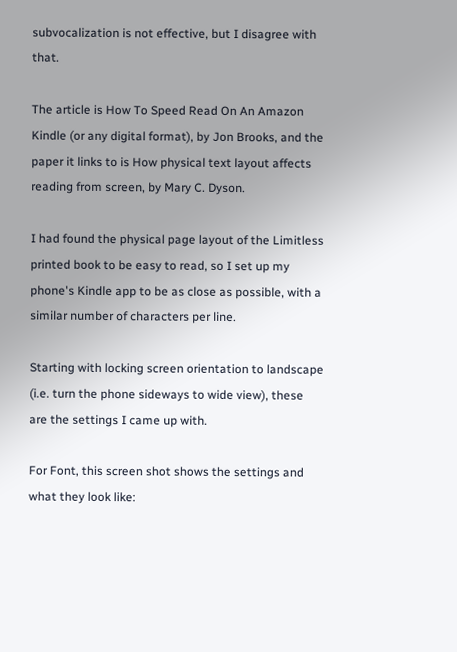subvocalization is not effective, but I disagree with that.

The article is How To Speed Read On An Amazon Kindle (or any digital format), by Jon Brooks, and the paper it links to is How physical text layout affects reading from screen, by Mary C. Dyson.

I had found the physical page layout of the Limitless printed book to be easy to read, so I set up my phone's Kindle app to be as close as possible, with a similar number of characters per line.

Starting with locking screen orientation to landscape (i.e. turn the phone sideways to wide view), these are the settings I came up with.

For Font, this screen shot shows the settings and what they look like: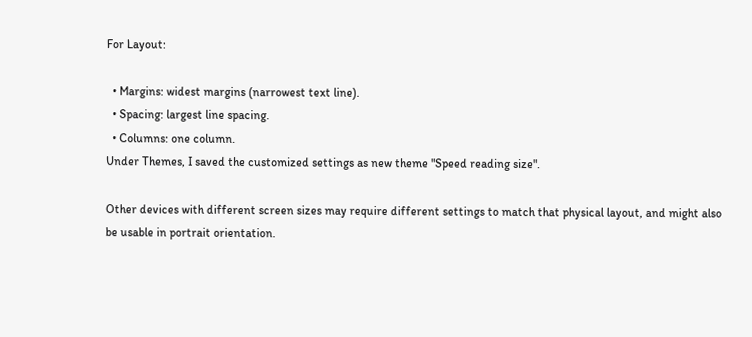For Layout:

  • Margins: widest margins (narrowest text line).
  • Spacing: largest line spacing.
  • Columns: one column.
Under Themes, I saved the customized settings as new theme "Speed reading size".

Other devices with different screen sizes may require different settings to match that physical layout, and might also be usable in portrait orientation.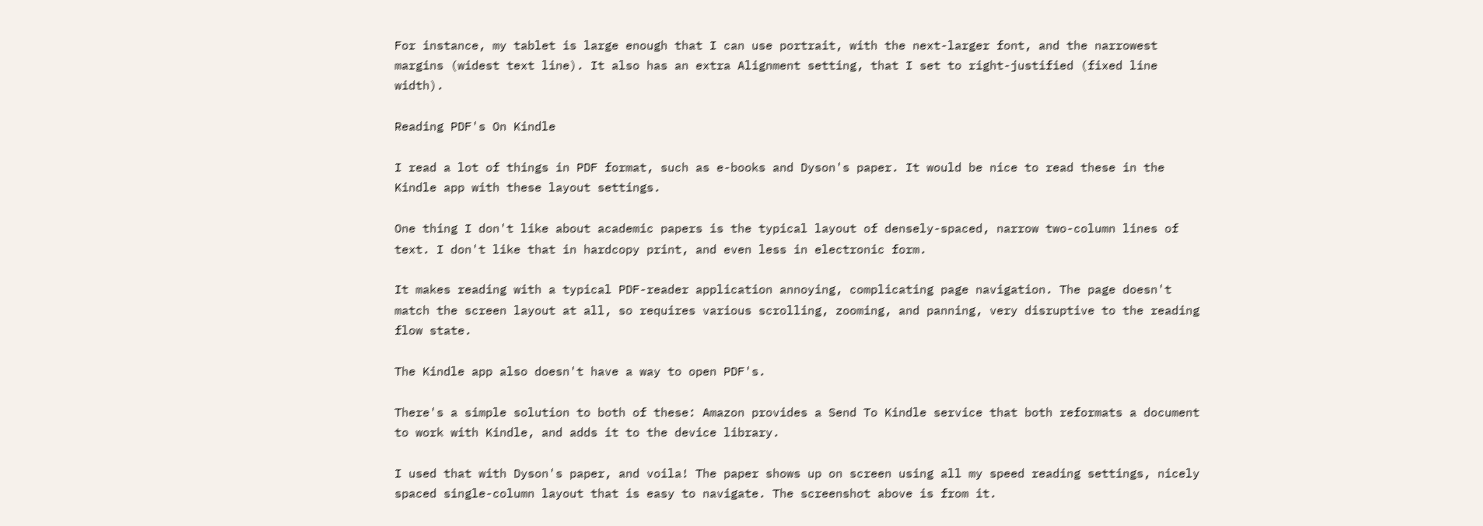For instance, my tablet is large enough that I can use portrait, with the next-larger font, and the narrowest margins (widest text line). It also has an extra Alignment setting, that I set to right-justified (fixed line width).

Reading PDF's On Kindle

I read a lot of things in PDF format, such as e-books and Dyson's paper. It would be nice to read these in the Kindle app with these layout settings.

One thing I don't like about academic papers is the typical layout of densely-spaced, narrow two-column lines of text. I don't like that in hardcopy print, and even less in electronic form.

It makes reading with a typical PDF-reader application annoying, complicating page navigation. The page doesn't match the screen layout at all, so requires various scrolling, zooming, and panning, very disruptive to the reading flow state.

The Kindle app also doesn't have a way to open PDF's.

There's a simple solution to both of these: Amazon provides a Send To Kindle service that both reformats a document to work with Kindle, and adds it to the device library.

I used that with Dyson's paper, and voila! The paper shows up on screen using all my speed reading settings, nicely spaced single-column layout that is easy to navigate. The screenshot above is from it.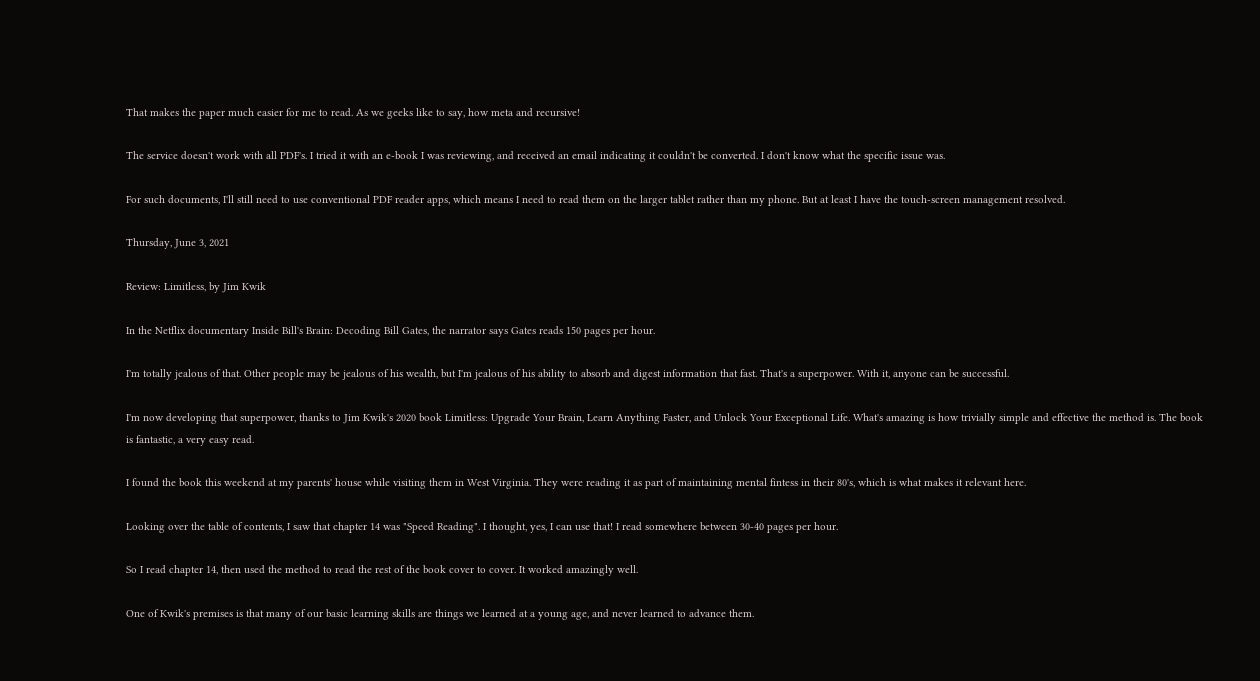That makes the paper much easier for me to read. As we geeks like to say, how meta and recursive!

The service doesn't work with all PDF's. I tried it with an e-book I was reviewing, and received an email indicating it couldn't be converted. I don't know what the specific issue was.

For such documents, I'll still need to use conventional PDF reader apps, which means I need to read them on the larger tablet rather than my phone. But at least I have the touch-screen management resolved.

Thursday, June 3, 2021

Review: Limitless, by Jim Kwik

In the Netflix documentary Inside Bill's Brain: Decoding Bill Gates, the narrator says Gates reads 150 pages per hour.

I'm totally jealous of that. Other people may be jealous of his wealth, but I'm jealous of his ability to absorb and digest information that fast. That's a superpower. With it, anyone can be successful.

I'm now developing that superpower, thanks to Jim Kwik's 2020 book Limitless: Upgrade Your Brain, Learn Anything Faster, and Unlock Your Exceptional Life. What's amazing is how trivially simple and effective the method is. The book is fantastic, a very easy read.

I found the book this weekend at my parents' house while visiting them in West Virginia. They were reading it as part of maintaining mental fintess in their 80's, which is what makes it relevant here.

Looking over the table of contents, I saw that chapter 14 was "Speed Reading". I thought, yes, I can use that! I read somewhere between 30-40 pages per hour.

So I read chapter 14, then used the method to read the rest of the book cover to cover. It worked amazingly well.

One of Kwik's premises is that many of our basic learning skills are things we learned at a young age, and never learned to advance them.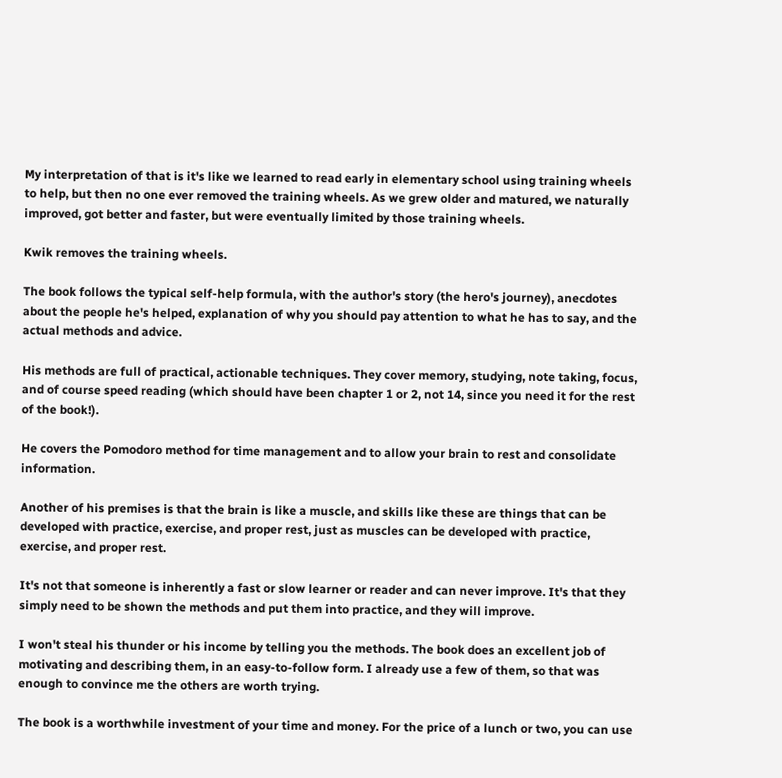My interpretation of that is it's like we learned to read early in elementary school using training wheels to help, but then no one ever removed the training wheels. As we grew older and matured, we naturally improved, got better and faster, but were eventually limited by those training wheels.

Kwik removes the training wheels.

The book follows the typical self-help formula, with the author's story (the hero's journey), anecdotes about the people he's helped, explanation of why you should pay attention to what he has to say, and the actual methods and advice.

His methods are full of practical, actionable techniques. They cover memory, studying, note taking, focus, and of course speed reading (which should have been chapter 1 or 2, not 14, since you need it for the rest of the book!).

He covers the Pomodoro method for time management and to allow your brain to rest and consolidate information.

Another of his premises is that the brain is like a muscle, and skills like these are things that can be developed with practice, exercise, and proper rest, just as muscles can be developed with practice, exercise, and proper rest.

It's not that someone is inherently a fast or slow learner or reader and can never improve. It's that they simply need to be shown the methods and put them into practice, and they will improve.

I won't steal his thunder or his income by telling you the methods. The book does an excellent job of motivating and describing them, in an easy-to-follow form. I already use a few of them, so that was enough to convince me the others are worth trying.

The book is a worthwhile investment of your time and money. For the price of a lunch or two, you can use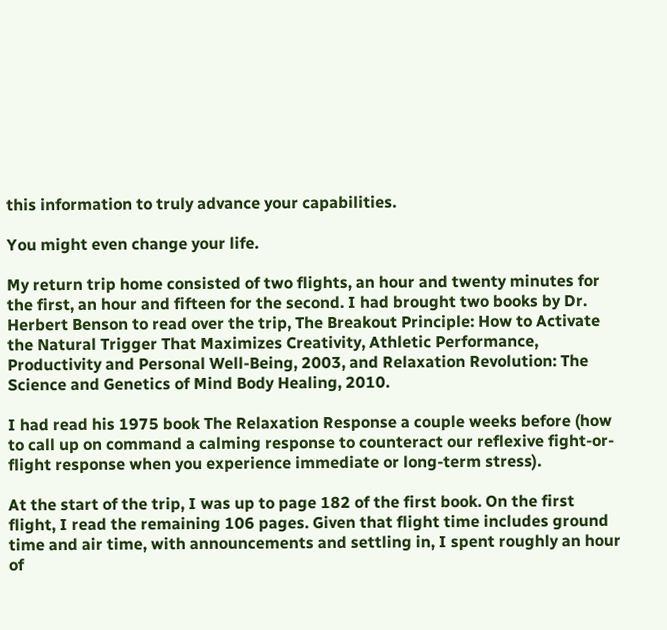this information to truly advance your capabilities.

You might even change your life.

My return trip home consisted of two flights, an hour and twenty minutes for the first, an hour and fifteen for the second. I had brought two books by Dr. Herbert Benson to read over the trip, The Breakout Principle: How to Activate the Natural Trigger That Maximizes Creativity, Athletic Performance, Productivity and Personal Well-Being, 2003, and Relaxation Revolution: The Science and Genetics of Mind Body Healing, 2010.

I had read his 1975 book The Relaxation Response a couple weeks before (how to call up on command a calming response to counteract our reflexive fight-or-flight response when you experience immediate or long-term stress).

At the start of the trip, I was up to page 182 of the first book. On the first flight, I read the remaining 106 pages. Given that flight time includes ground time and air time, with announcements and settling in, I spent roughly an hour of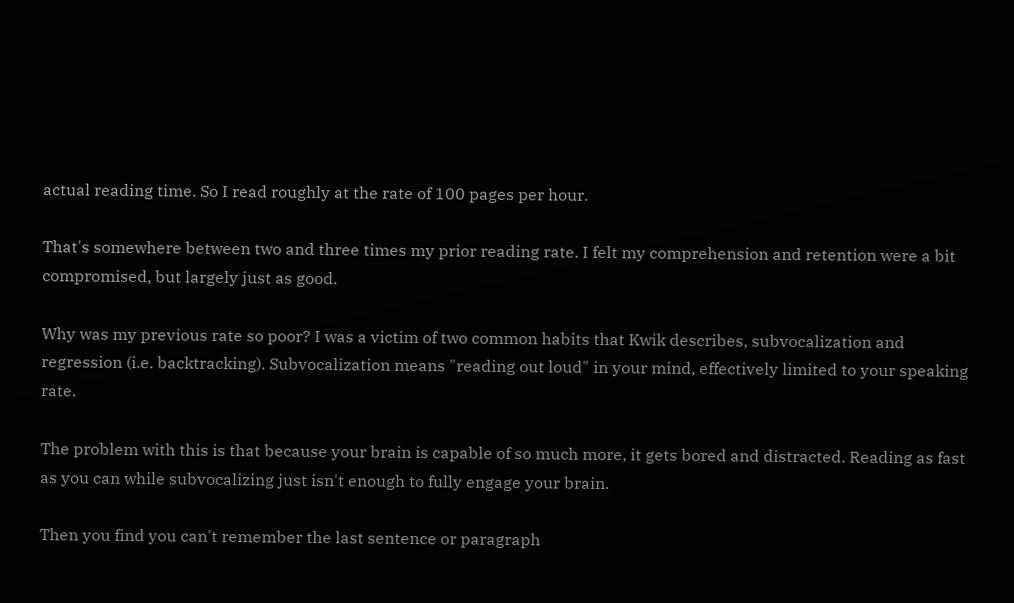actual reading time. So I read roughly at the rate of 100 pages per hour.

That's somewhere between two and three times my prior reading rate. I felt my comprehension and retention were a bit compromised, but largely just as good.

Why was my previous rate so poor? I was a victim of two common habits that Kwik describes, subvocalization and regression (i.e. backtracking). Subvocalization means "reading out loud" in your mind, effectively limited to your speaking rate.

The problem with this is that because your brain is capable of so much more, it gets bored and distracted. Reading as fast as you can while subvocalizing just isn't enough to fully engage your brain.

Then you find you can't remember the last sentence or paragraph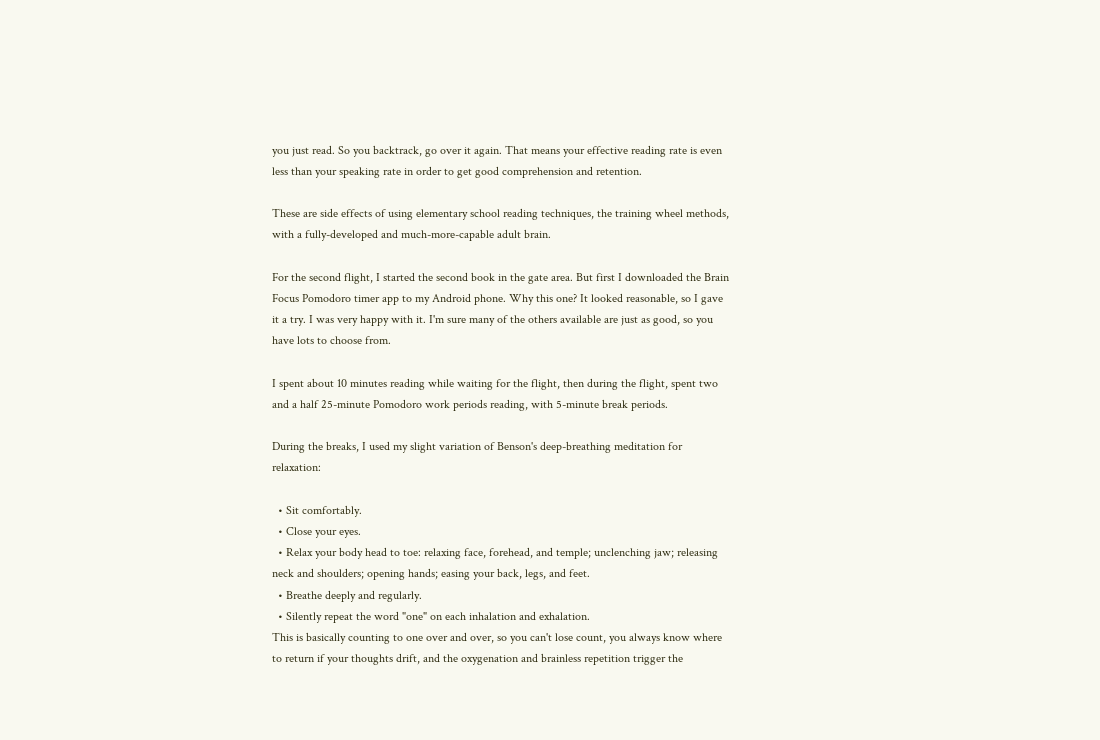you just read. So you backtrack, go over it again. That means your effective reading rate is even less than your speaking rate in order to get good comprehension and retention.

These are side effects of using elementary school reading techniques, the training wheel methods, with a fully-developed and much-more-capable adult brain.

For the second flight, I started the second book in the gate area. But first I downloaded the Brain Focus Pomodoro timer app to my Android phone. Why this one? It looked reasonable, so I gave it a try. I was very happy with it. I'm sure many of the others available are just as good, so you have lots to choose from.

I spent about 10 minutes reading while waiting for the flight, then during the flight, spent two and a half 25-minute Pomodoro work periods reading, with 5-minute break periods.

During the breaks, I used my slight variation of Benson's deep-breathing meditation for relaxation:

  • Sit comfortably.
  • Close your eyes.
  • Relax your body head to toe: relaxing face, forehead, and temple; unclenching jaw; releasing neck and shoulders; opening hands; easing your back, legs, and feet.
  • Breathe deeply and regularly.
  • Silently repeat the word "one" on each inhalation and exhalation.
This is basically counting to one over and over, so you can't lose count, you always know where to return if your thoughts drift, and the oxygenation and brainless repetition trigger the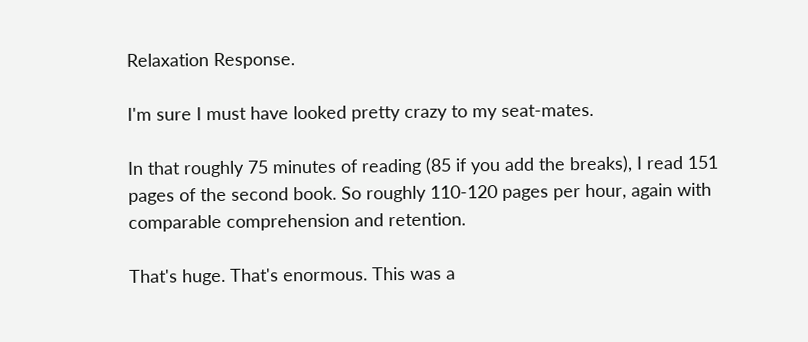Relaxation Response.

I'm sure I must have looked pretty crazy to my seat-mates.

In that roughly 75 minutes of reading (85 if you add the breaks), I read 151 pages of the second book. So roughly 110-120 pages per hour, again with comparable comprehension and retention.

That's huge. That's enormous. This was a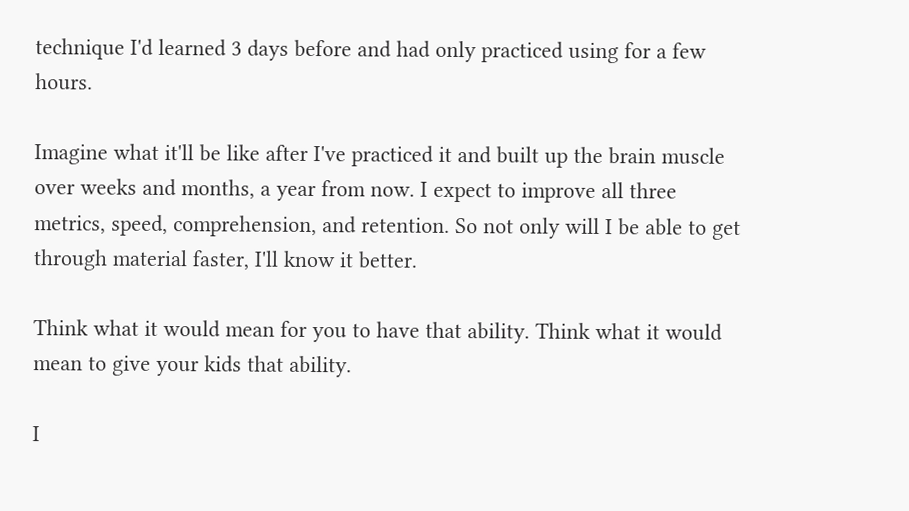technique I'd learned 3 days before and had only practiced using for a few hours.

Imagine what it'll be like after I've practiced it and built up the brain muscle over weeks and months, a year from now. I expect to improve all three metrics, speed, comprehension, and retention. So not only will I be able to get through material faster, I'll know it better.

Think what it would mean for you to have that ability. Think what it would mean to give your kids that ability.

I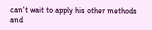can't wait to apply his other methods and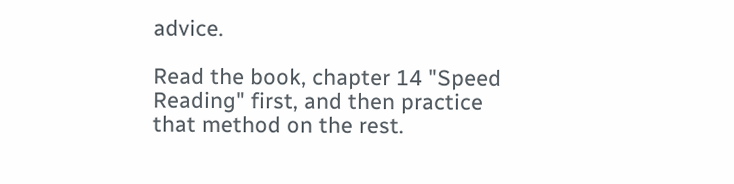advice.

Read the book, chapter 14 "Speed Reading" first, and then practice that method on the rest.